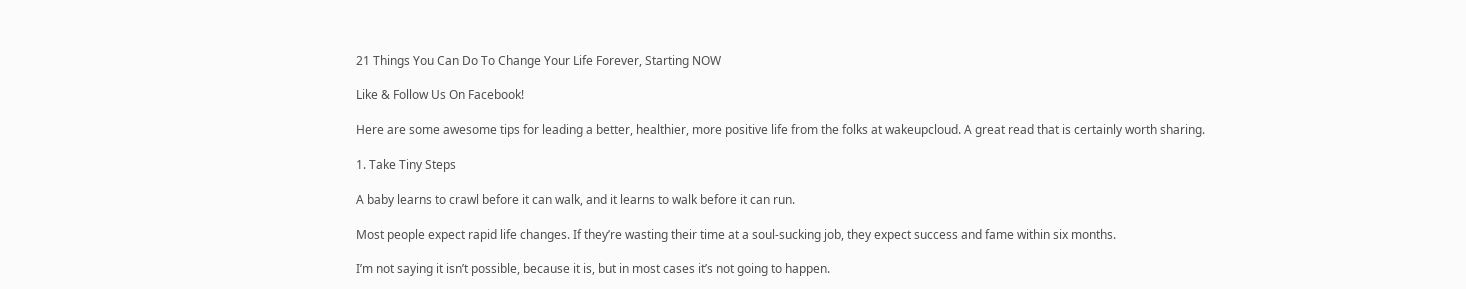21 Things You Can Do To Change Your Life Forever, Starting NOW

Like & Follow Us On Facebook!

Here are some awesome tips for leading a better, healthier, more positive life from the folks at wakeupcloud. A great read that is certainly worth sharing.

1. Take Tiny Steps

A baby learns to crawl before it can walk, and it learns to walk before it can run.

Most people expect rapid life changes. If they’re wasting their time at a soul-sucking job, they expect success and fame within six months.

I’m not saying it isn’t possible, because it is, but in most cases it’s not going to happen.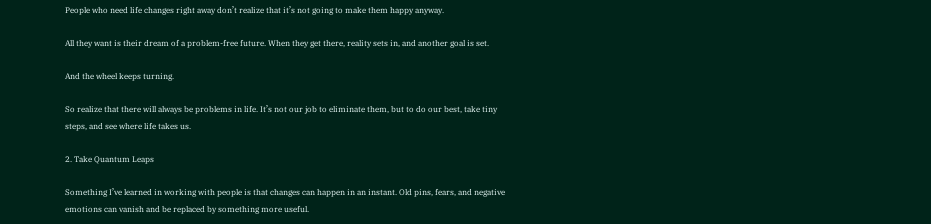People who need life changes right away don’t realize that it’s not going to make them happy anyway.

All they want is their dream of a problem-free future. When they get there, reality sets in, and another goal is set.

And the wheel keeps turning.

So realize that there will always be problems in life. It’s not our job to eliminate them, but to do our best, take tiny steps, and see where life takes us.

2. Take Quantum Leaps

Something I’ve learned in working with people is that changes can happen in an instant. Old pins, fears, and negative emotions can vanish and be replaced by something more useful.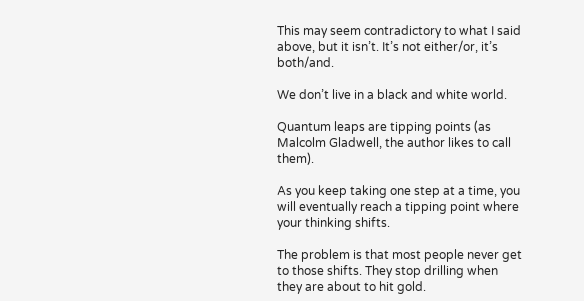This may seem contradictory to what I said above, but it isn’t. It’s not either/or, it’s both/and.

We don’t live in a black and white world.

Quantum leaps are tipping points (as Malcolm Gladwell, the author likes to call them).

As you keep taking one step at a time, you will eventually reach a tipping point where your thinking shifts.

The problem is that most people never get to those shifts. They stop drilling when they are about to hit gold.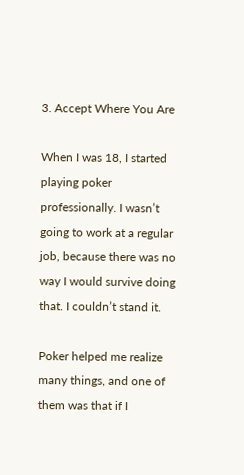3. Accept Where You Are

When I was 18, I started playing poker professionally. I wasn’t going to work at a regular job, because there was no way I would survive doing that. I couldn’t stand it.

Poker helped me realize many things, and one of them was that if I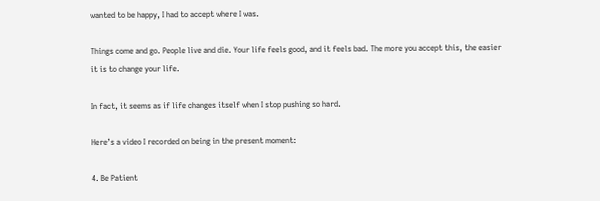wanted to be happy, I had to accept where I was.

Things come and go. People live and die. Your life feels good, and it feels bad. The more you accept this, the easier it is to change your life.

In fact, it seems as if life changes itself when I stop pushing so hard.

Here’s a video I recorded on being in the present moment:

4. Be Patient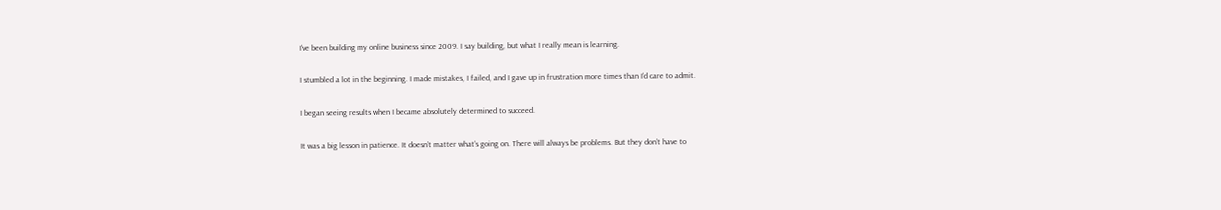I’ve been building my online business since 2009. I say building, but what I really mean is learning.

I stumbled a lot in the beginning. I made mistakes, I failed, and I gave up in frustration more times than I’d care to admit.

I began seeing results when I became absolutely determined to succeed.

It was a big lesson in patience. It doesn’t matter what’s going on. There will always be problems. But they don’t have to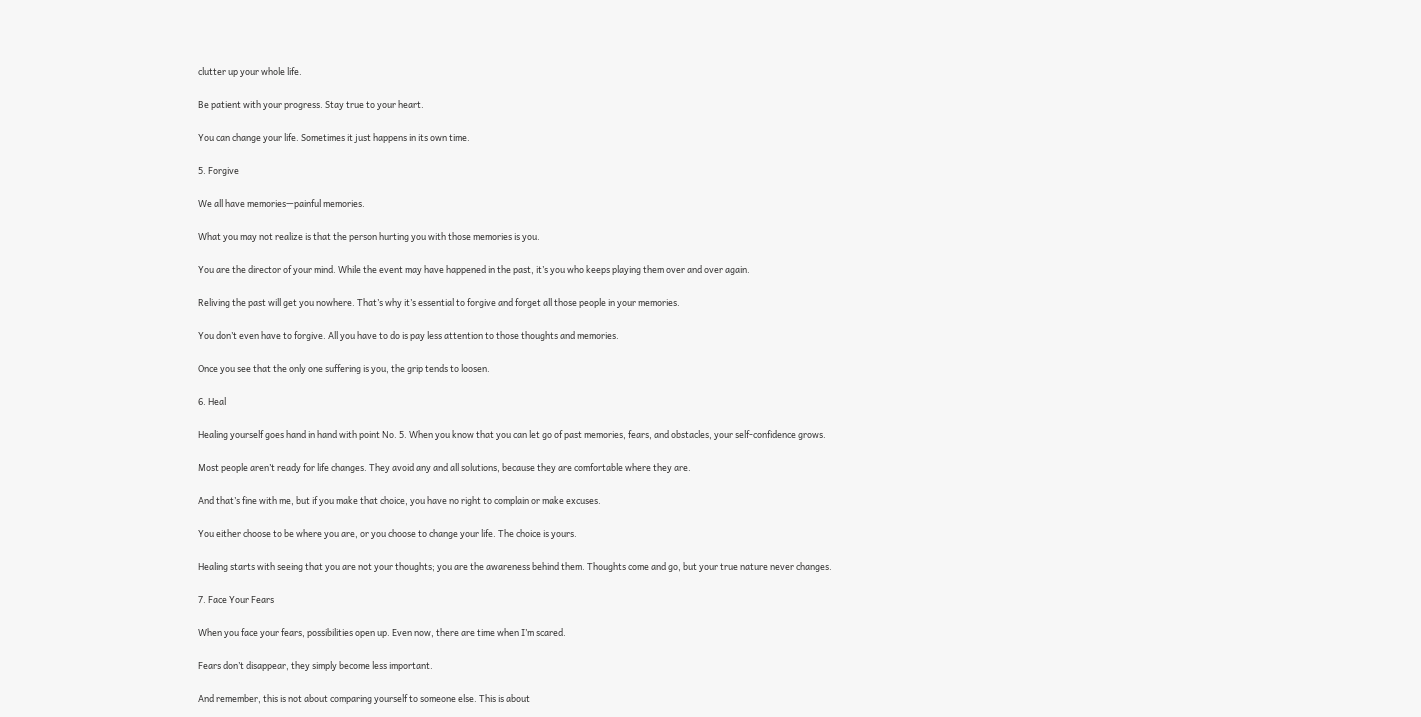clutter up your whole life.

Be patient with your progress. Stay true to your heart.

You can change your life. Sometimes it just happens in its own time.

5. Forgive

We all have memories—painful memories.

What you may not realize is that the person hurting you with those memories is you.

You are the director of your mind. While the event may have happened in the past, it’s you who keeps playing them over and over again.

Reliving the past will get you nowhere. That’s why it’s essential to forgive and forget all those people in your memories.

You don’t even have to forgive. All you have to do is pay less attention to those thoughts and memories.

Once you see that the only one suffering is you, the grip tends to loosen.

6. Heal

Healing yourself goes hand in hand with point No. 5. When you know that you can let go of past memories, fears, and obstacles, your self-confidence grows.

Most people aren’t ready for life changes. They avoid any and all solutions, because they are comfortable where they are.

And that’s fine with me, but if you make that choice, you have no right to complain or make excuses.

You either choose to be where you are, or you choose to change your life. The choice is yours.

Healing starts with seeing that you are not your thoughts; you are the awareness behind them. Thoughts come and go, but your true nature never changes.

7. Face Your Fears

When you face your fears, possibilities open up. Even now, there are time when I’m scared.

Fears don’t disappear, they simply become less important.

And remember, this is not about comparing yourself to someone else. This is about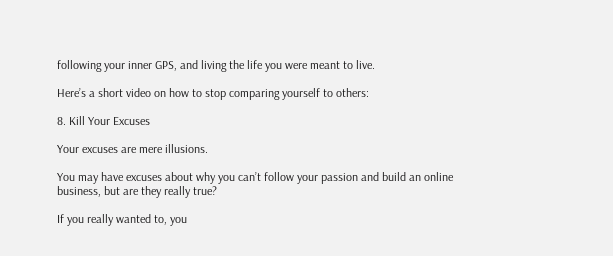following your inner GPS, and living the life you were meant to live.

Here’s a short video on how to stop comparing yourself to others:

8. Kill Your Excuses

Your excuses are mere illusions.

You may have excuses about why you can’t follow your passion and build an online business, but are they really true?

If you really wanted to, you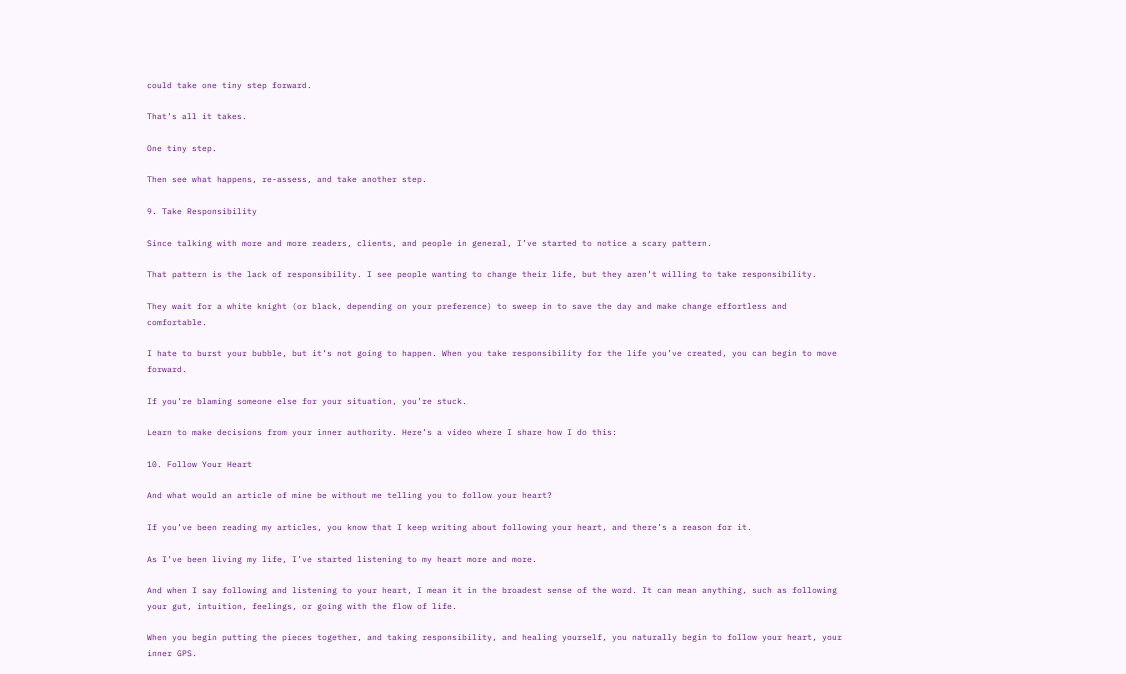could take one tiny step forward.

That’s all it takes.

One tiny step.

Then see what happens, re-assess, and take another step.

9. Take Responsibility

Since talking with more and more readers, clients, and people in general, I’ve started to notice a scary pattern.

That pattern is the lack of responsibility. I see people wanting to change their life, but they aren’t willing to take responsibility.

They wait for a white knight (or black, depending on your preference) to sweep in to save the day and make change effortless and comfortable.

I hate to burst your bubble, but it’s not going to happen. When you take responsibility for the life you’ve created, you can begin to move forward.

If you’re blaming someone else for your situation, you’re stuck.

Learn to make decisions from your inner authority. Here’s a video where I share how I do this:

10. Follow Your Heart

And what would an article of mine be without me telling you to follow your heart?

If you’ve been reading my articles, you know that I keep writing about following your heart, and there’s a reason for it.

As I’ve been living my life, I’ve started listening to my heart more and more.

And when I say following and listening to your heart, I mean it in the broadest sense of the word. It can mean anything, such as following your gut, intuition, feelings, or going with the flow of life.

When you begin putting the pieces together, and taking responsibility, and healing yourself, you naturally begin to follow your heart, your inner GPS.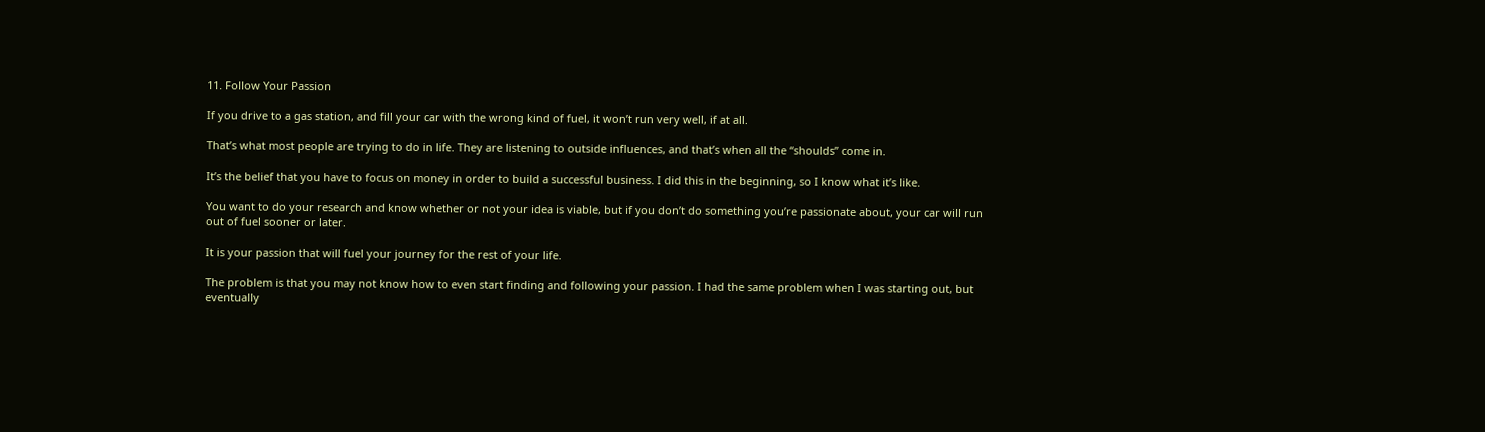11. Follow Your Passion

If you drive to a gas station, and fill your car with the wrong kind of fuel, it won’t run very well, if at all.

That’s what most people are trying to do in life. They are listening to outside influences, and that’s when all the “shoulds” come in.

It’s the belief that you have to focus on money in order to build a successful business. I did this in the beginning, so I know what it’s like.

You want to do your research and know whether or not your idea is viable, but if you don’t do something you’re passionate about, your car will run out of fuel sooner or later.

It is your passion that will fuel your journey for the rest of your life.

The problem is that you may not know how to even start finding and following your passion. I had the same problem when I was starting out, but eventually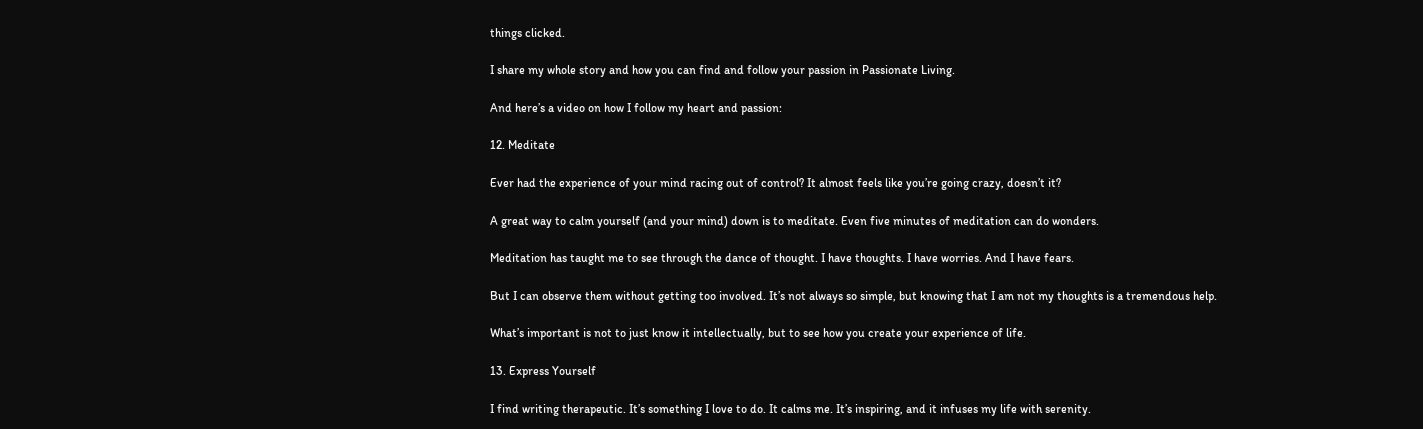things clicked.

I share my whole story and how you can find and follow your passion in Passionate Living.

And here’s a video on how I follow my heart and passion:

12. Meditate

Ever had the experience of your mind racing out of control? It almost feels like you’re going crazy, doesn’t it?

A great way to calm yourself (and your mind) down is to meditate. Even five minutes of meditation can do wonders.

Meditation has taught me to see through the dance of thought. I have thoughts. I have worries. And I have fears.

But I can observe them without getting too involved. It’s not always so simple, but knowing that I am not my thoughts is a tremendous help.

What’s important is not to just know it intellectually, but to see how you create your experience of life.

13. Express Yourself

I find writing therapeutic. It’s something I love to do. It calms me. It’s inspiring, and it infuses my life with serenity.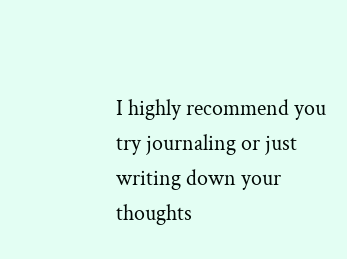I highly recommend you try journaling or just writing down your thoughts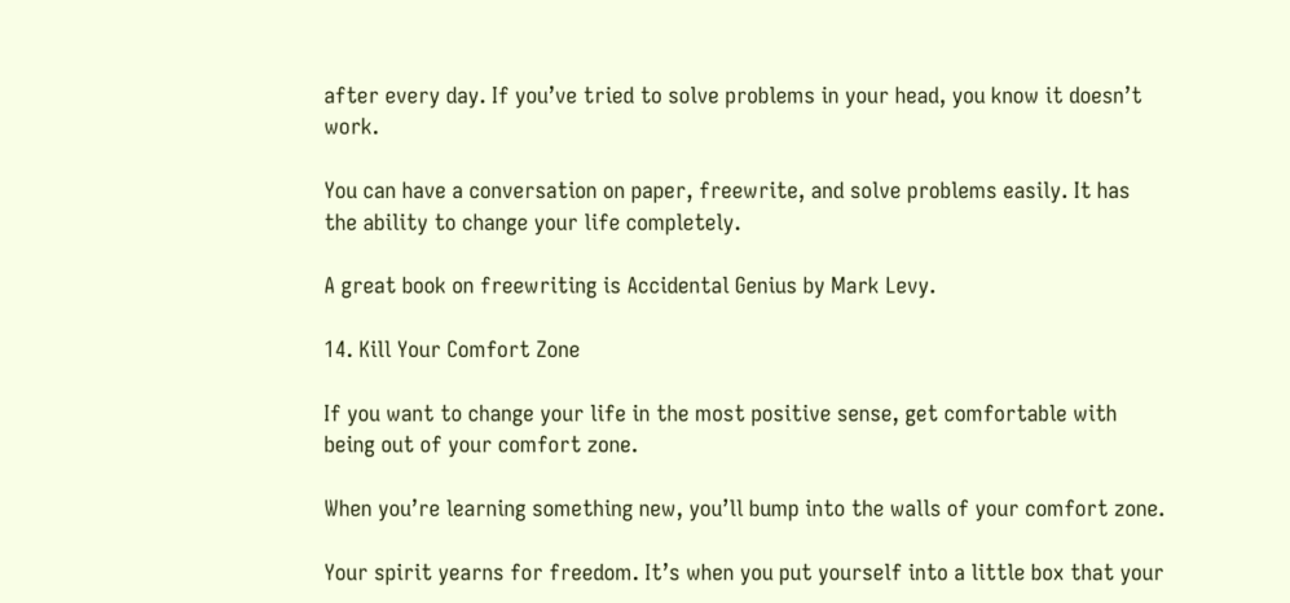after every day. If you’ve tried to solve problems in your head, you know it doesn’t work.

You can have a conversation on paper, freewrite, and solve problems easily. It has the ability to change your life completely.

A great book on freewriting is Accidental Genius by Mark Levy.

14. Kill Your Comfort Zone

If you want to change your life in the most positive sense, get comfortable with being out of your comfort zone.

When you’re learning something new, you’ll bump into the walls of your comfort zone.

Your spirit yearns for freedom. It’s when you put yourself into a little box that your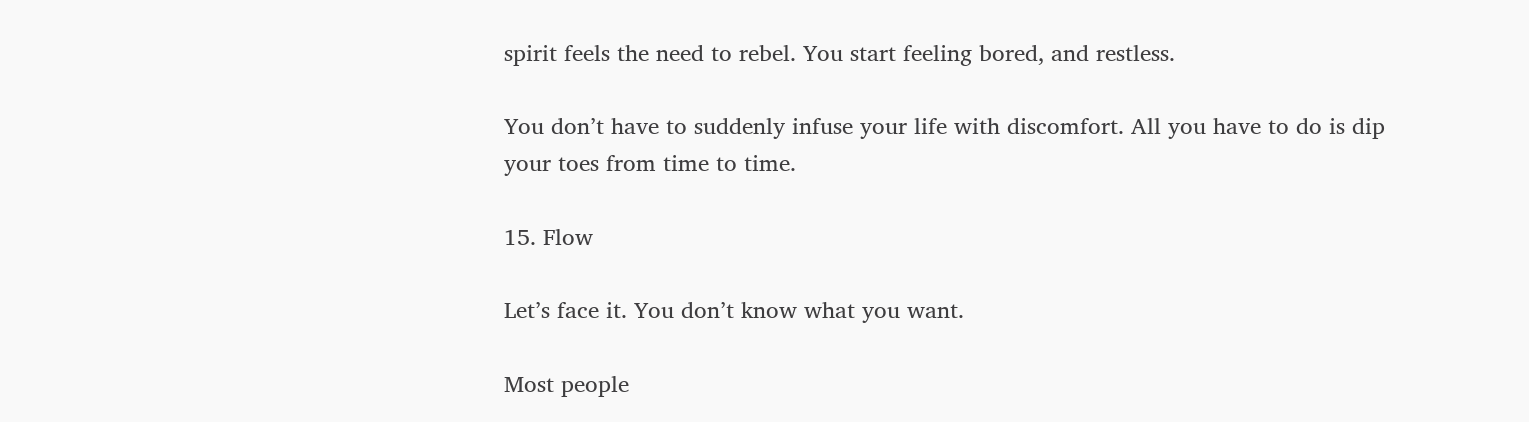spirit feels the need to rebel. You start feeling bored, and restless.

You don’t have to suddenly infuse your life with discomfort. All you have to do is dip your toes from time to time.

15. Flow

Let’s face it. You don’t know what you want.

Most people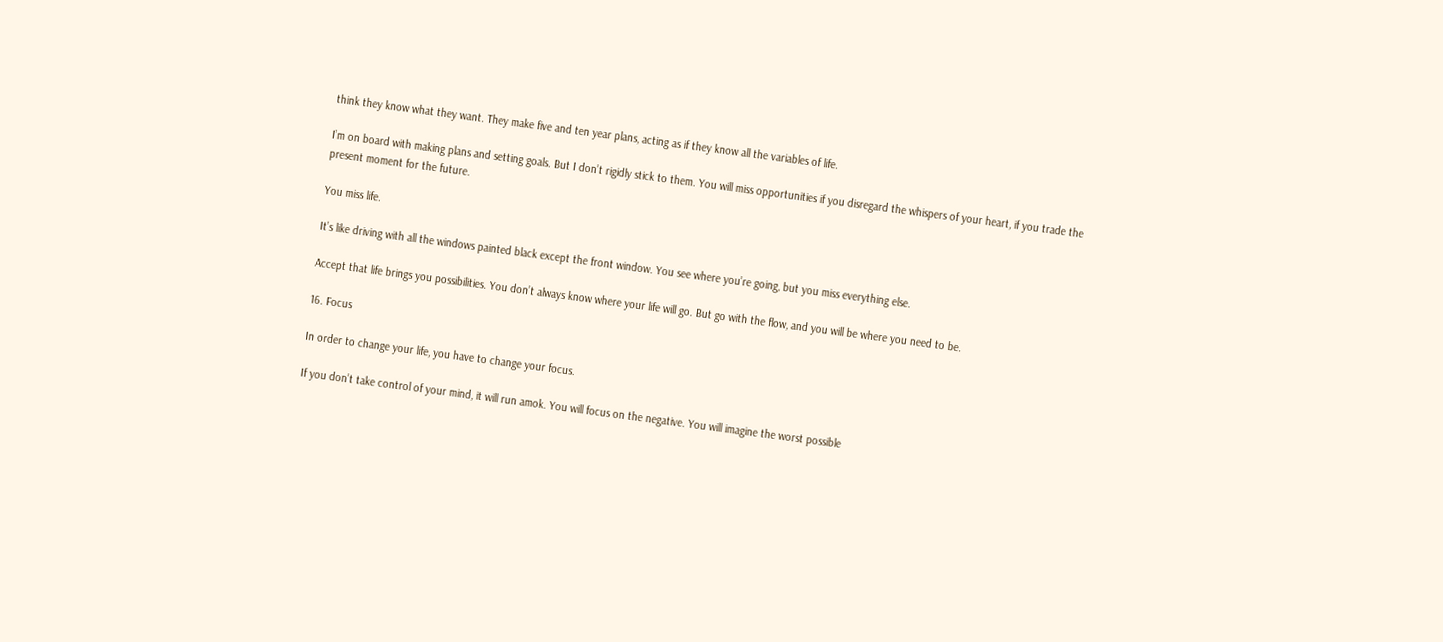think they know what they want. They make five and ten year plans, acting as if they know all the variables of life.

I’m on board with making plans and setting goals. But I don’t rigidly stick to them. You will miss opportunities if you disregard the whispers of your heart, if you trade the present moment for the future.

You miss life.

It’s like driving with all the windows painted black except the front window. You see where you’re going, but you miss everything else.

Accept that life brings you possibilities. You don’t always know where your life will go. But go with the flow, and you will be where you need to be.

16. Focus

In order to change your life, you have to change your focus.

If you don’t take control of your mind, it will run amok. You will focus on the negative. You will imagine the worst possible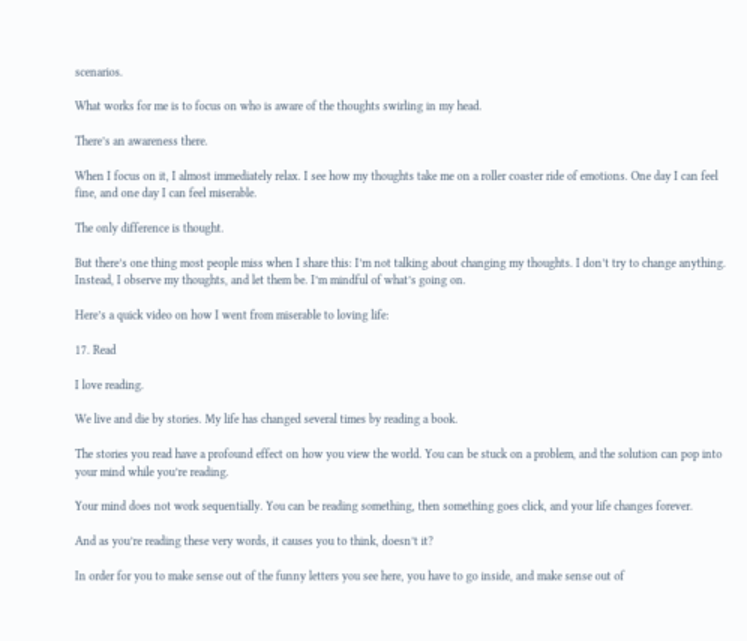scenarios.

What works for me is to focus on who is aware of the thoughts swirling in my head.

There’s an awareness there.

When I focus on it, I almost immediately relax. I see how my thoughts take me on a roller coaster ride of emotions. One day I can feel fine, and one day I can feel miserable.

The only difference is thought.

But there’s one thing most people miss when I share this: I’m not talking about changing my thoughts. I don’t try to change anything. Instead, I observe my thoughts, and let them be. I’m mindful of what’s going on.

Here’s a quick video on how I went from miserable to loving life:

17. Read

I love reading.

We live and die by stories. My life has changed several times by reading a book.

The stories you read have a profound effect on how you view the world. You can be stuck on a problem, and the solution can pop into your mind while you’re reading.

Your mind does not work sequentially. You can be reading something, then something goes click, and your life changes forever.

And as you’re reading these very words, it causes you to think, doesn’t it?

In order for you to make sense out of the funny letters you see here, you have to go inside, and make sense out of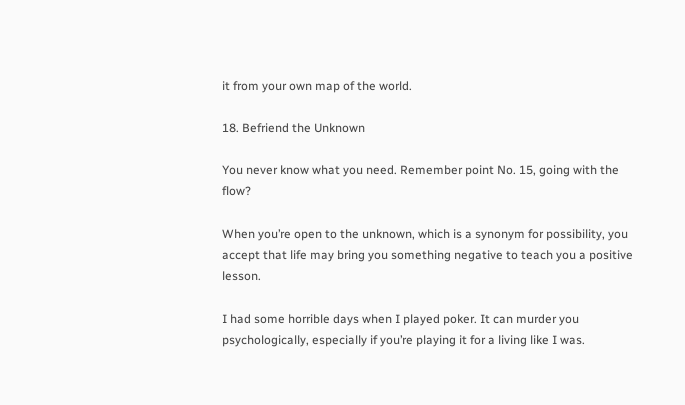it from your own map of the world.

18. Befriend the Unknown

You never know what you need. Remember point No. 15, going with the flow?

When you’re open to the unknown, which is a synonym for possibility, you accept that life may bring you something negative to teach you a positive lesson.

I had some horrible days when I played poker. It can murder you psychologically, especially if you’re playing it for a living like I was.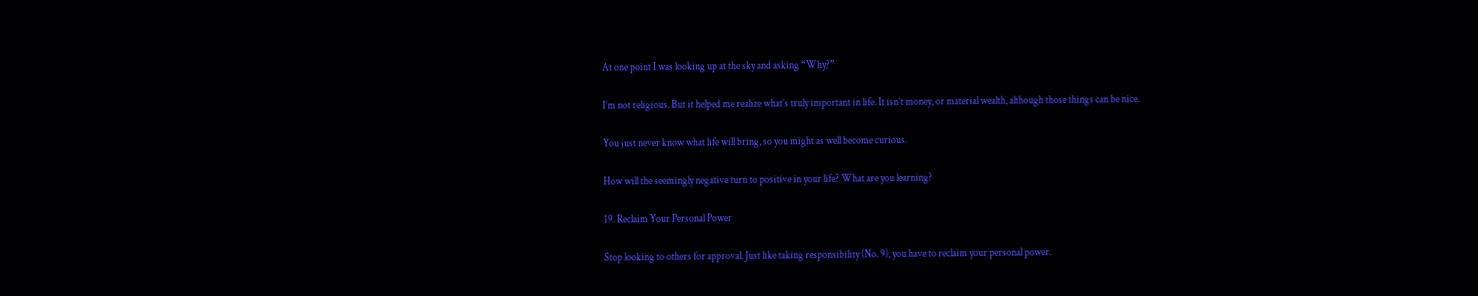At one point I was looking up at the sky and asking “Why?”

I’m not religious. But it helped me realize what’s truly important in life. It isn’t money, or material wealth, although those things can be nice.

You just never know what life will bring, so you might as well become curious.

How will the seemingly negative turn to positive in your life? What are you learning?

19. Reclaim Your Personal Power

Stop looking to others for approval. Just like taking responsibility (No. 9), you have to reclaim your personal power.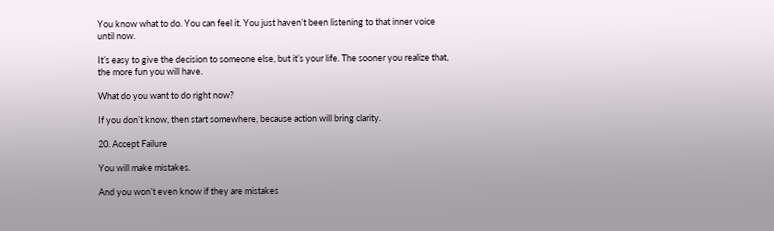You know what to do. You can feel it. You just haven’t been listening to that inner voice until now.

It’s easy to give the decision to someone else, but it’s your life. The sooner you realize that, the more fun you will have.

What do you want to do right now?

If you don’t know, then start somewhere, because action will bring clarity.

20. Accept Failure

You will make mistakes.

And you won’t even know if they are mistakes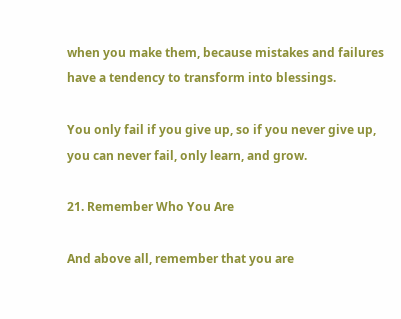when you make them, because mistakes and failures have a tendency to transform into blessings.

You only fail if you give up, so if you never give up, you can never fail, only learn, and grow.

21. Remember Who You Are

And above all, remember that you are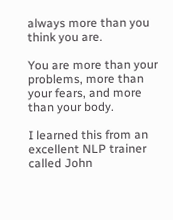always more than you think you are.

You are more than your problems, more than your fears, and more than your body.

I learned this from an excellent NLP trainer called John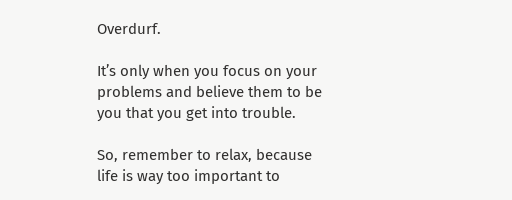Overdurf.

It’s only when you focus on your problems and believe them to be you that you get into trouble.

So, remember to relax, because life is way too important to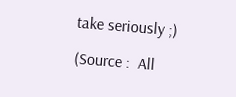take seriously ;)

(Source :  All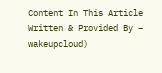Content In This Article Written & Provided By – wakeupcloud)